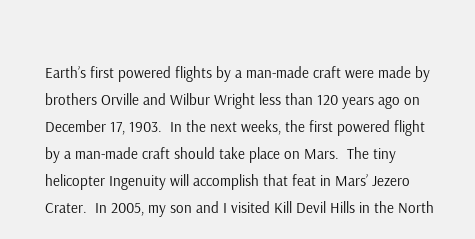Earth’s first powered flights by a man-made craft were made by brothers Orville and Wilbur Wright less than 120 years ago on December 17, 1903.  In the next weeks, the first powered flight by a man-made craft should take place on Mars.  The tiny helicopter Ingenuity will accomplish that feat in Mars’ Jezero Crater.  In 2005, my son and I visited Kill Devil Hills in the North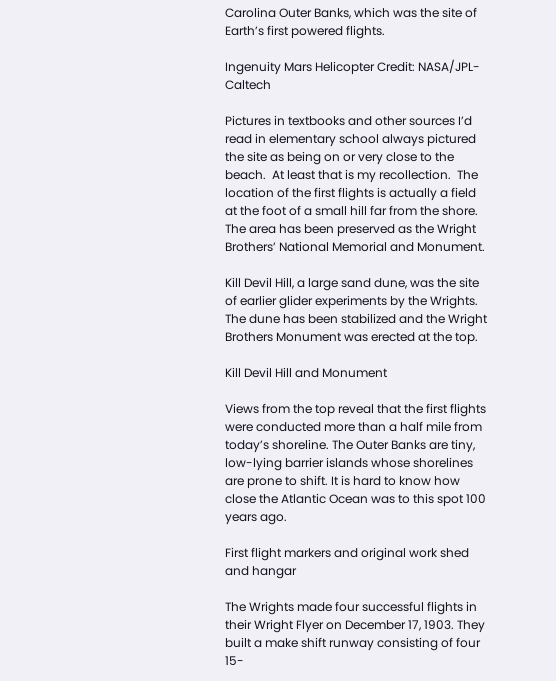Carolina Outer Banks, which was the site of Earth’s first powered flights.

Ingenuity Mars Helicopter Credit: NASA/JPL-Caltech

Pictures in textbooks and other sources I’d read in elementary school always pictured the site as being on or very close to the beach.  At least that is my recollection.  The location of the first flights is actually a field at the foot of a small hill far from the shore.  The area has been preserved as the Wright Brothers’ National Memorial and Monument.

Kill Devil Hill, a large sand dune, was the site of earlier glider experiments by the Wrights. The dune has been stabilized and the Wright Brothers Monument was erected at the top.

Kill Devil Hill and Monument

Views from the top reveal that the first flights were conducted more than a half mile from today’s shoreline. The Outer Banks are tiny, low-lying barrier islands whose shorelines are prone to shift. It is hard to know how close the Atlantic Ocean was to this spot 100 years ago.

First flight markers and original work shed and hangar

The Wrights made four successful flights in their Wright Flyer on December 17, 1903. They built a make shift runway consisting of four 15-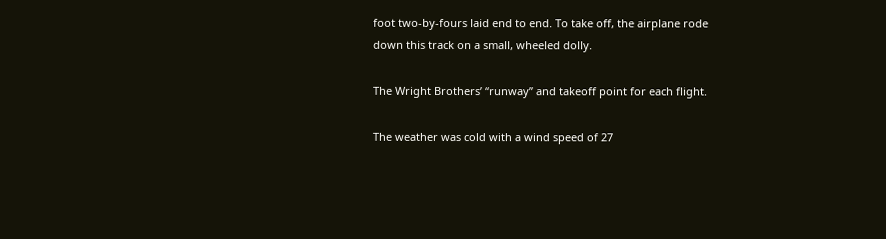foot two-by-fours laid end to end. To take off, the airplane rode down this track on a small, wheeled dolly.

The Wright Brothers’ “runway” and takeoff point for each flight.

The weather was cold with a wind speed of 27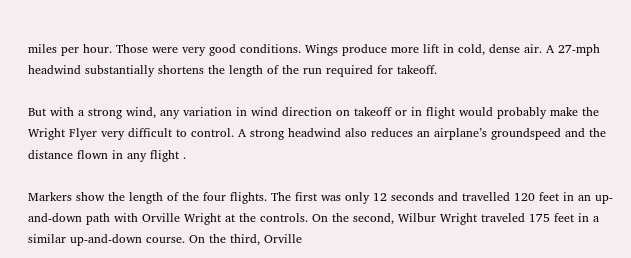miles per hour. Those were very good conditions. Wings produce more lift in cold, dense air. A 27-mph headwind substantially shortens the length of the run required for takeoff.

But with a strong wind, any variation in wind direction on takeoff or in flight would probably make the Wright Flyer very difficult to control. A strong headwind also reduces an airplane’s groundspeed and the distance flown in any flight .

Markers show the length of the four flights. The first was only 12 seconds and travelled 120 feet in an up-and-down path with Orville Wright at the controls. On the second, Wilbur Wright traveled 175 feet in a similar up-and-down course. On the third, Orville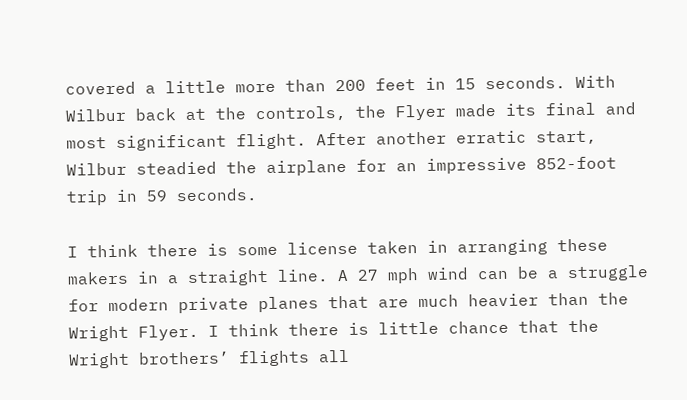covered a little more than 200 feet in 15 seconds. With Wilbur back at the controls, the Flyer made its final and most significant flight. After another erratic start, Wilbur steadied the airplane for an impressive 852-foot trip in 59 seconds.

I think there is some license taken in arranging these makers in a straight line. A 27 mph wind can be a struggle for modern private planes that are much heavier than the Wright Flyer. I think there is little chance that the Wright brothers’ flights all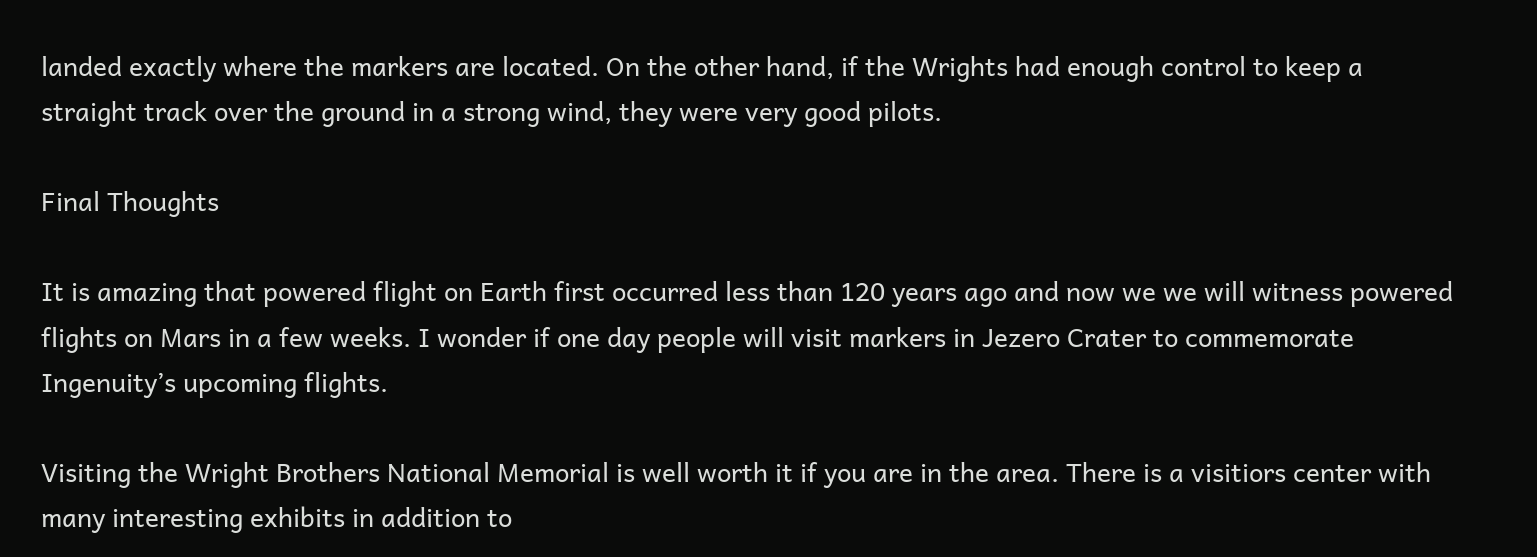landed exactly where the markers are located. On the other hand, if the Wrights had enough control to keep a straight track over the ground in a strong wind, they were very good pilots.

Final Thoughts

It is amazing that powered flight on Earth first occurred less than 120 years ago and now we we will witness powered flights on Mars in a few weeks. I wonder if one day people will visit markers in Jezero Crater to commemorate Ingenuity’s upcoming flights.

Visiting the Wright Brothers National Memorial is well worth it if you are in the area. There is a visitiors center with many interesting exhibits in addition to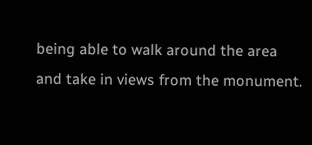being able to walk around the area and take in views from the monument.